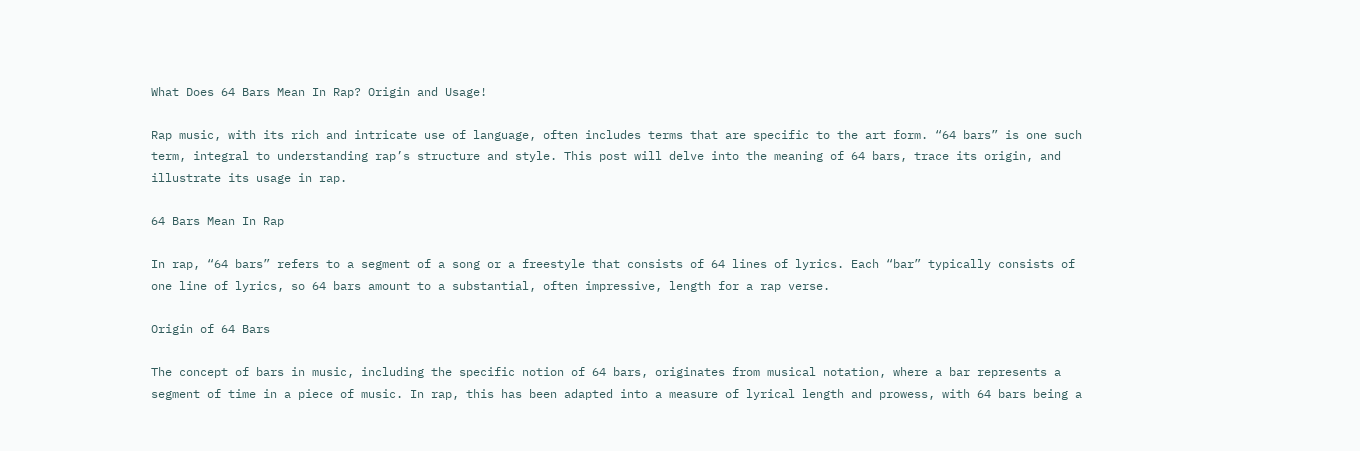What Does 64 Bars Mean In Rap? Origin and Usage!

Rap music, with its rich and intricate use of language, often includes terms that are specific to the art form. “64 bars” is one such term, integral to understanding rap’s structure and style. This post will delve into the meaning of 64 bars, trace its origin, and illustrate its usage in rap.

64 Bars Mean In Rap

In rap, “64 bars” refers to a segment of a song or a freestyle that consists of 64 lines of lyrics. Each “bar” typically consists of one line of lyrics, so 64 bars amount to a substantial, often impressive, length for a rap verse.

Origin of 64 Bars

The concept of bars in music, including the specific notion of 64 bars, originates from musical notation, where a bar represents a segment of time in a piece of music. In rap, this has been adapted into a measure of lyrical length and prowess, with 64 bars being a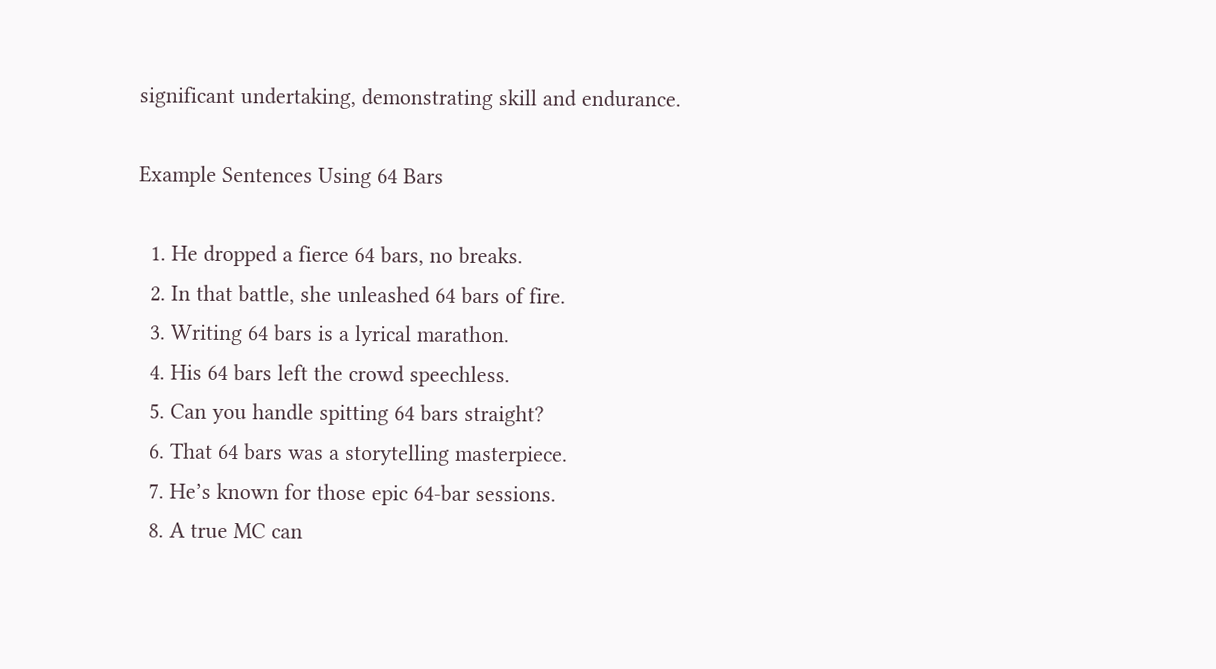significant undertaking, demonstrating skill and endurance.

Example Sentences Using 64 Bars

  1. He dropped a fierce 64 bars, no breaks.
  2. In that battle, she unleashed 64 bars of fire.
  3. Writing 64 bars is a lyrical marathon.
  4. His 64 bars left the crowd speechless.
  5. Can you handle spitting 64 bars straight?
  6. That 64 bars was a storytelling masterpiece.
  7. He’s known for those epic 64-bar sessions.
  8. A true MC can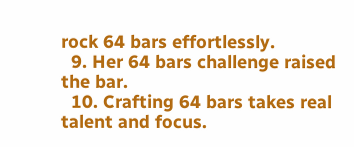rock 64 bars effortlessly.
  9. Her 64 bars challenge raised the bar.
  10. Crafting 64 bars takes real talent and focus.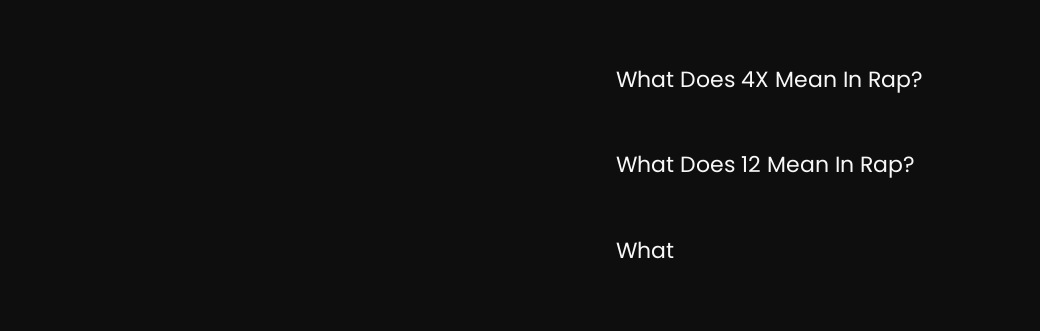What Does 4X Mean In Rap?

What Does 12 Mean In Rap?

What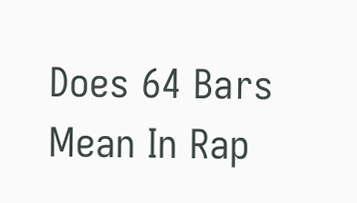Does 64 Bars Mean In Rap